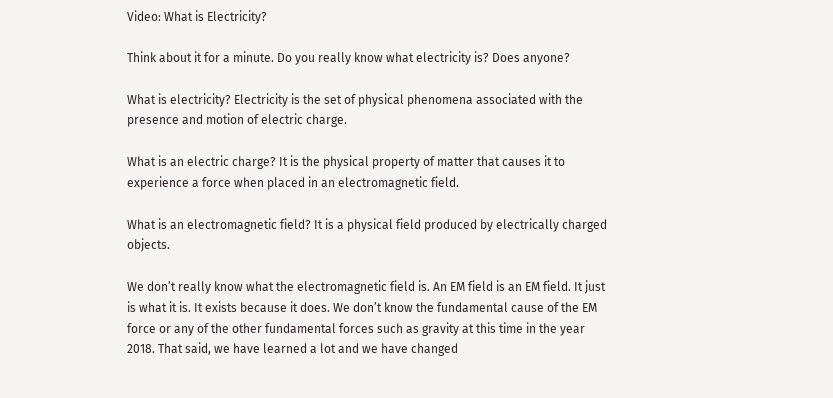Video: What is Electricity?

Think about it for a minute. Do you really know what electricity is? Does anyone?

What is electricity? Electricity is the set of physical phenomena associated with the presence and motion of electric charge.

What is an electric charge? It is the physical property of matter that causes it to experience a force when placed in an electromagnetic field.

What is an electromagnetic field? It is a physical field produced by electrically charged objects.

We don’t really know what the electromagnetic field is. An EM field is an EM field. It just is what it is. It exists because it does. We don’t know the fundamental cause of the EM force or any of the other fundamental forces such as gravity at this time in the year 2018. That said, we have learned a lot and we have changed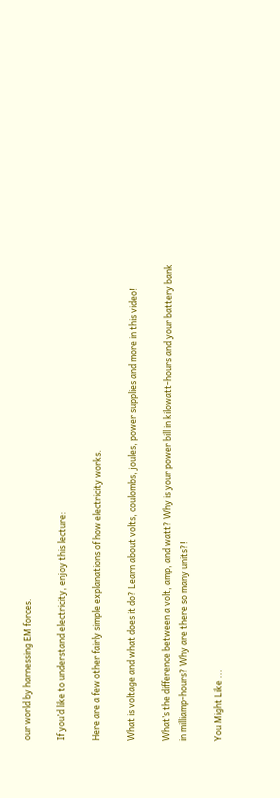our world by harnessing EM forces.

If you’d like to understand electricity, enjoy this lecture:

Here are a few other fairly simple explanations of how electricity works.

What is voltage and what does it do? Learn about volts, coulombs, joules, power supplies and more in this video!

What’s the difference between a volt, amp, and watt? Why is your power bill in kilowatt-hours and your battery bank in milliamp-hours? Why are there so many units?!

You Might Like ...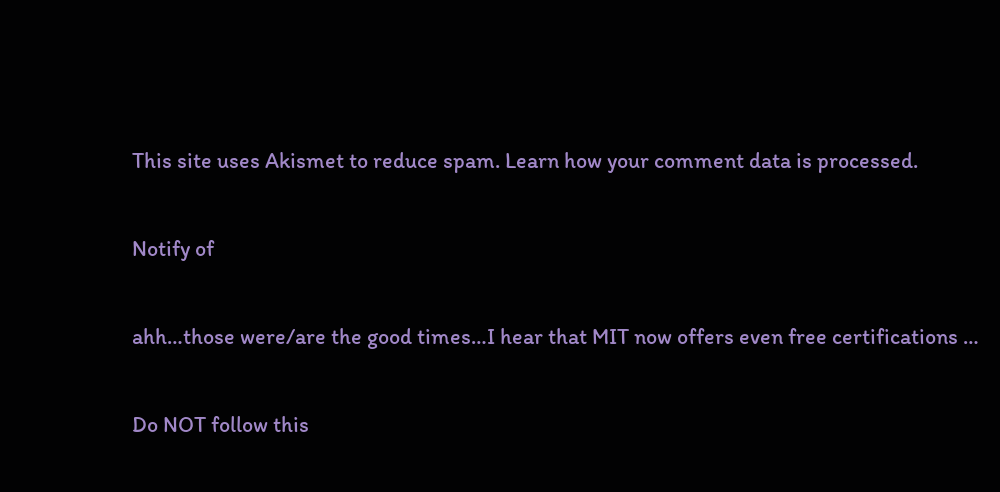This site uses Akismet to reduce spam. Learn how your comment data is processed.

Notify of

ahh…those were/are the good times…I hear that MIT now offers even free certifications …

Do NOT follow this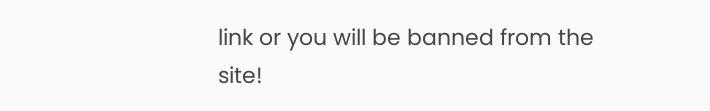link or you will be banned from the site!